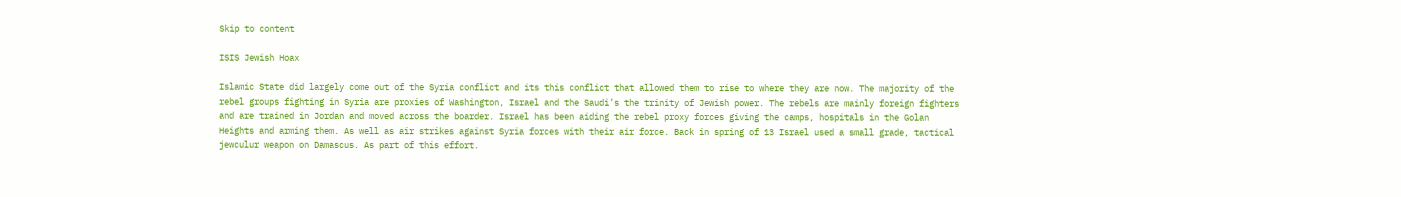Skip to content

ISIS Jewish Hoax

Islamic State did largely come out of the Syria conflict and its this conflict that allowed them to rise to where they are now. The majority of the rebel groups fighting in Syria are proxies of Washington, Israel and the Saudi’s the trinity of Jewish power. The rebels are mainly foreign fighters and are trained in Jordan and moved across the boarder. Israel has been aiding the rebel proxy forces giving the camps, hospitals in the Golan Heights and arming them. As well as air strikes against Syria forces with their air force. Back in spring of 13 Israel used a small grade, tactical jewculur weapon on Damascus. As part of this effort.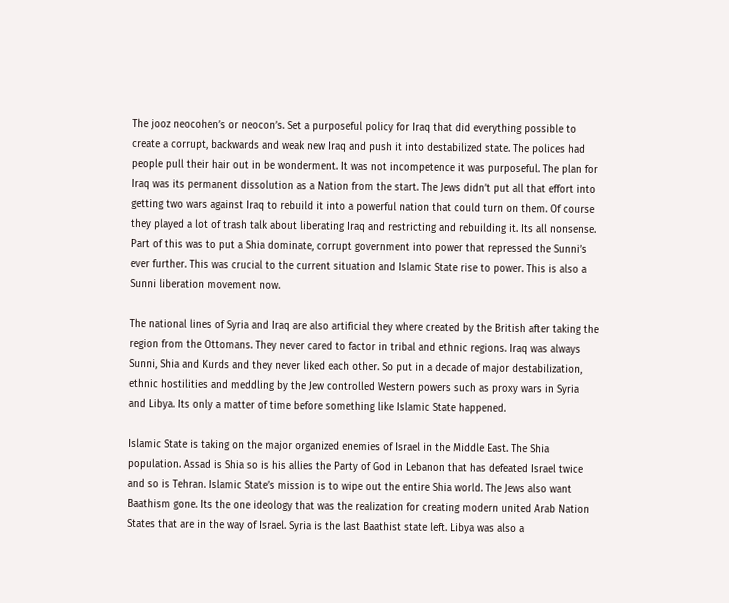The jooz neocohen’s or neocon’s. Set a purposeful policy for Iraq that did everything possible to create a corrupt, backwards and weak new Iraq and push it into destabilized state. The polices had people pull their hair out in be wonderment. It was not incompetence it was purposeful. The plan for Iraq was its permanent dissolution as a Nation from the start. The Jews didn’t put all that effort into getting two wars against Iraq to rebuild it into a powerful nation that could turn on them. Of course they played a lot of trash talk about liberating Iraq and restricting and rebuilding it. Its all nonsense. Part of this was to put a Shia dominate, corrupt government into power that repressed the Sunni’s ever further. This was crucial to the current situation and Islamic State rise to power. This is also a Sunni liberation movement now.

The national lines of Syria and Iraq are also artificial they where created by the British after taking the region from the Ottomans. They never cared to factor in tribal and ethnic regions. Iraq was always Sunni, Shia and Kurds and they never liked each other. So put in a decade of major destabilization, ethnic hostilities and meddling by the Jew controlled Western powers such as proxy wars in Syria and Libya. Its only a matter of time before something like Islamic State happened.

Islamic State is taking on the major organized enemies of Israel in the Middle East. The Shia population. Assad is Shia so is his allies the Party of God in Lebanon that has defeated Israel twice and so is Tehran. Islamic State’s mission is to wipe out the entire Shia world. The Jews also want Baathism gone. Its the one ideology that was the realization for creating modern united Arab Nation States that are in the way of Israel. Syria is the last Baathist state left. Libya was also a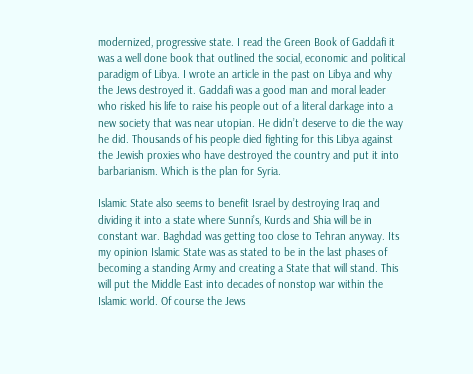modernized, progressive state. I read the Green Book of Gaddafi it was a well done book that outlined the social, economic and political paradigm of Libya. I wrote an article in the past on Libya and why the Jews destroyed it. Gaddafi was a good man and moral leader who risked his life to raise his people out of a literal darkage into a new society that was near utopian. He didn’t deserve to die the way he did. Thousands of his people died fighting for this Libya against the Jewish proxies who have destroyed the country and put it into barbarianism. Which is the plan for Syria.

Islamic State also seems to benefit Israel by destroying Iraq and dividing it into a state where Sunni’s, Kurds and Shia will be in constant war. Baghdad was getting too close to Tehran anyway. Its my opinion Islamic State was as stated to be in the last phases of becoming a standing Army and creating a State that will stand. This will put the Middle East into decades of nonstop war within the Islamic world. Of course the Jews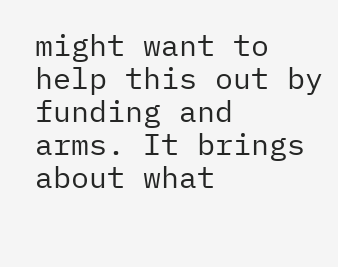might want to help this out by funding and arms. It brings about what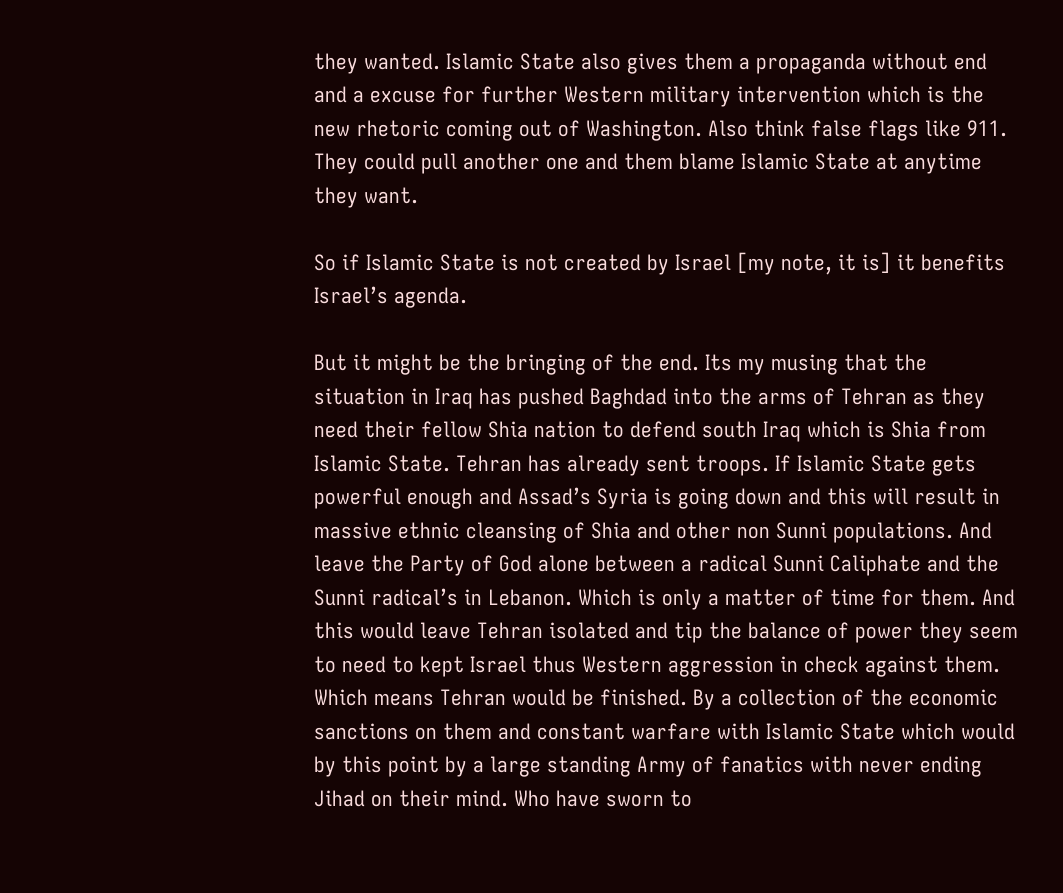they wanted. Islamic State also gives them a propaganda without end and a excuse for further Western military intervention which is the new rhetoric coming out of Washington. Also think false flags like 911. They could pull another one and them blame Islamic State at anytime they want.

So if Islamic State is not created by Israel [my note, it is] it benefits Israel’s agenda.

But it might be the bringing of the end. Its my musing that the situation in Iraq has pushed Baghdad into the arms of Tehran as they need their fellow Shia nation to defend south Iraq which is Shia from Islamic State. Tehran has already sent troops. If Islamic State gets powerful enough and Assad’s Syria is going down and this will result in massive ethnic cleansing of Shia and other non Sunni populations. And leave the Party of God alone between a radical Sunni Caliphate and the Sunni radical’s in Lebanon. Which is only a matter of time for them. And this would leave Tehran isolated and tip the balance of power they seem to need to kept Israel thus Western aggression in check against them. Which means Tehran would be finished. By a collection of the economic sanctions on them and constant warfare with Islamic State which would by this point by a large standing Army of fanatics with never ending Jihad on their mind. Who have sworn to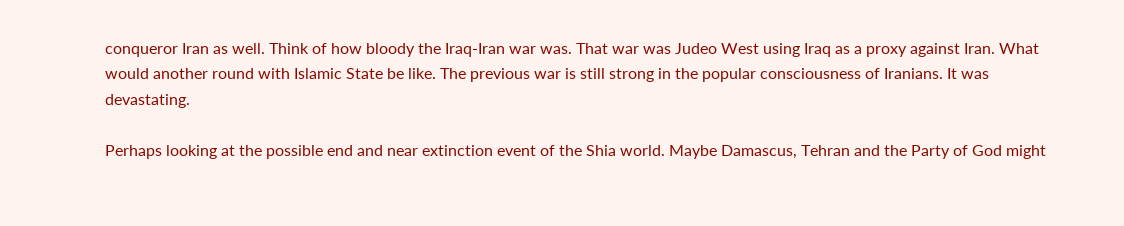conqueror Iran as well. Think of how bloody the Iraq-Iran war was. That war was Judeo West using Iraq as a proxy against Iran. What would another round with Islamic State be like. The previous war is still strong in the popular consciousness of Iranians. It was devastating.

Perhaps looking at the possible end and near extinction event of the Shia world. Maybe Damascus, Tehran and the Party of God might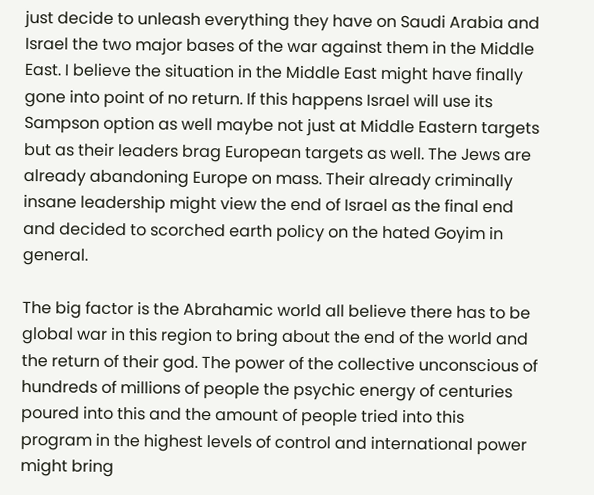just decide to unleash everything they have on Saudi Arabia and Israel the two major bases of the war against them in the Middle East. I believe the situation in the Middle East might have finally gone into point of no return. If this happens Israel will use its Sampson option as well maybe not just at Middle Eastern targets but as their leaders brag European targets as well. The Jews are already abandoning Europe on mass. Their already criminally insane leadership might view the end of Israel as the final end and decided to scorched earth policy on the hated Goyim in general.

The big factor is the Abrahamic world all believe there has to be global war in this region to bring about the end of the world and the return of their god. The power of the collective unconscious of hundreds of millions of people the psychic energy of centuries poured into this and the amount of people tried into this program in the highest levels of control and international power might bring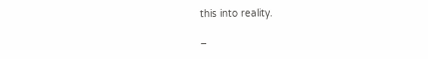this into reality.

–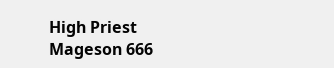High Priest Mageson 666